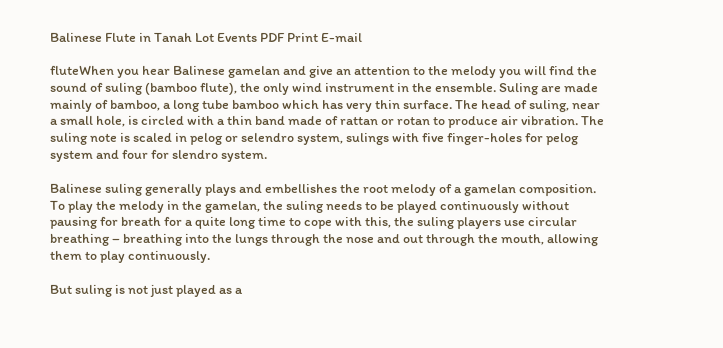Balinese Flute in Tanah Lot Events PDF Print E-mail

fluteWhen you hear Balinese gamelan and give an attention to the melody you will find the sound of suling (bamboo flute), the only wind instrument in the ensemble. Suling are made mainly of bamboo, a long tube bamboo which has very thin surface. The head of suling, near a small hole, is circled with a thin band made of rattan or rotan to produce air vibration. The suling note is scaled in pelog or selendro system, sulings with five finger-holes for pelog system and four for slendro system.

Balinese suling generally plays and embellishes the root melody of a gamelan composition. To play the melody in the gamelan, the suling needs to be played continuously without pausing for breath for a quite long time to cope with this, the suling players use circular breathing – breathing into the lungs through the nose and out through the mouth, allowing them to play continuously.

But suling is not just played as a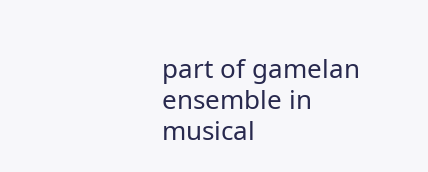part of gamelan ensemble in musical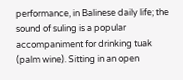performance, in Balinese daily life; the sound of suling is a popular accompaniment for drinking tuak (palm wine). Sitting in an open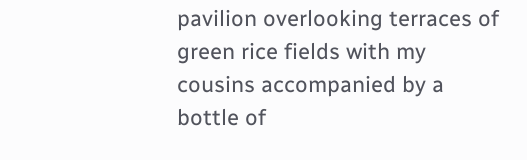pavilion overlooking terraces of green rice fields with my cousins accompanied by a bottle of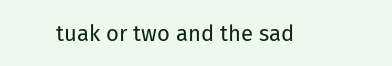tuak or two and the sad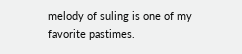melody of suling is one of my favorite pastimes.